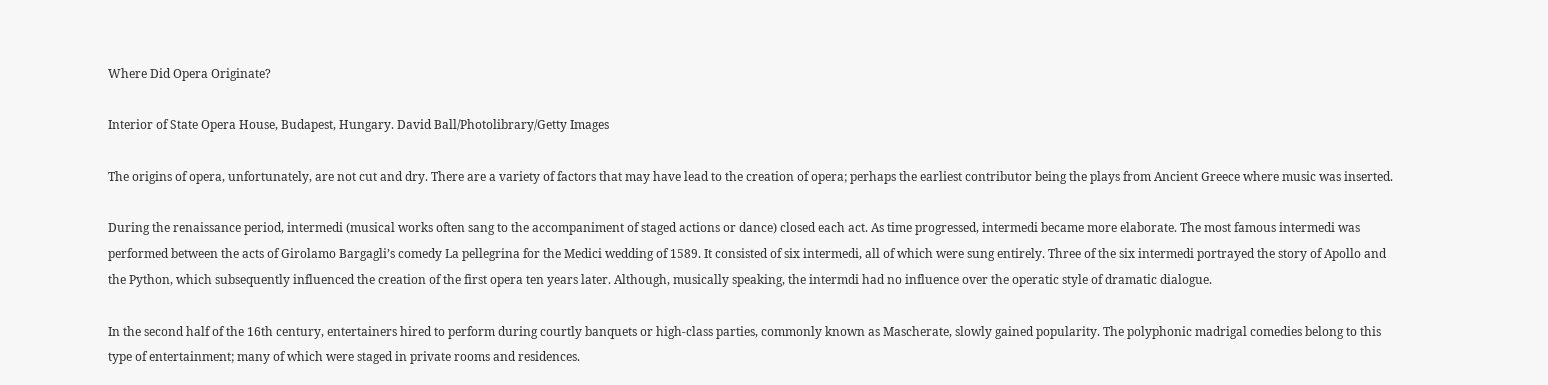Where Did Opera Originate?

Interior of State Opera House, Budapest, Hungary. David Ball/Photolibrary/Getty Images

The origins of opera, unfortunately, are not cut and dry. There are a variety of factors that may have lead to the creation of opera; perhaps the earliest contributor being the plays from Ancient Greece where music was inserted.

During the renaissance period, intermedi (musical works often sang to the accompaniment of staged actions or dance) closed each act. As time progressed, intermedi became more elaborate. The most famous intermedi was performed between the acts of Girolamo Bargagli’s comedy La pellegrina for the Medici wedding of 1589. It consisted of six intermedi, all of which were sung entirely. Three of the six intermedi portrayed the story of Apollo and the Python, which subsequently influenced the creation of the first opera ten years later. Although, musically speaking, the intermdi had no influence over the operatic style of dramatic dialogue.

In the second half of the 16th century, entertainers hired to perform during courtly banquets or high-class parties, commonly known as Mascherate, slowly gained popularity. The polyphonic madrigal comedies belong to this type of entertainment; many of which were staged in private rooms and residences.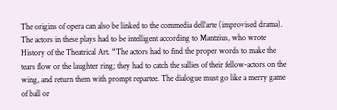The origins of opera can also be linked to the commedia dell’arte (improvised drama). The actors in these plays had to be intelligent according to Mantzius, who wrote History of the Theatrical Art. “The actors had to find the proper words to make the tears flow or the laughter ring; they had to catch the sallies of their fellow-actors on the wing, and return them with prompt repartee. The dialogue must go like a merry game of ball or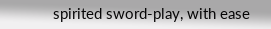spirited sword-play, with ease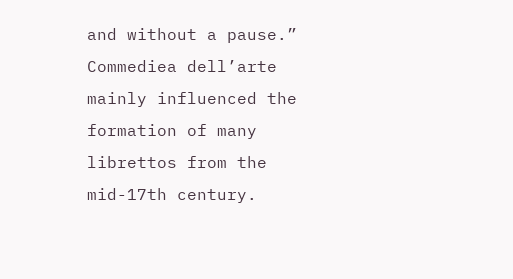and without a pause.” Commediea dell’arte mainly influenced the formation of many librettos from the mid-17th century.